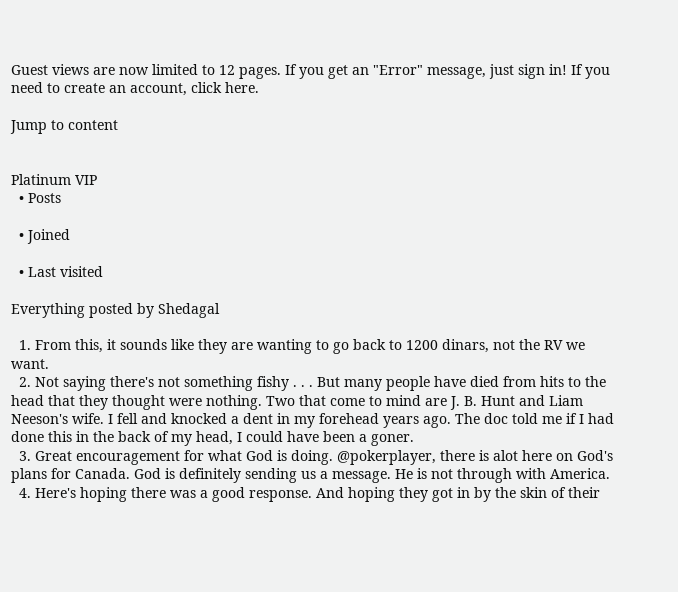Guest views are now limited to 12 pages. If you get an "Error" message, just sign in! If you need to create an account, click here.

Jump to content


Platinum VIP
  • Posts

  • Joined

  • Last visited

Everything posted by Shedagal

  1. From this, it sounds like they are wanting to go back to 1200 dinars, not the RV we want.
  2. Not saying there's not something fishy . . . But many people have died from hits to the head that they thought were nothing. Two that come to mind are J. B. Hunt and Liam Neeson's wife. I fell and knocked a dent in my forehead years ago. The doc told me if I had done this in the back of my head, I could have been a goner.
  3. Great encouragement for what God is doing. @pokerplayer, there is alot here on God's plans for Canada. God is definitely sending us a message. He is not through with America.
  4. Here's hoping there was a good response. And hoping they got in by the skin of their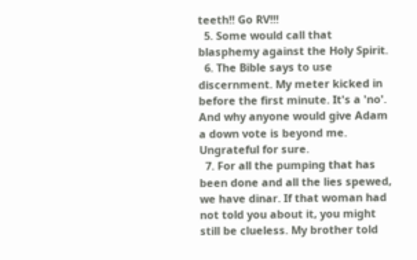teeth!! Go RV!!!
  5. Some would call that blasphemy against the Holy Spirit.
  6. The Bible says to use discernment. My meter kicked in before the first minute. It's a 'no'. And why anyone would give Adam a down vote is beyond me. Ungrateful for sure.
  7. For all the pumping that has been done and all the lies spewed, we have dinar. If that woman had not told you about it, you might still be clueless. My brother told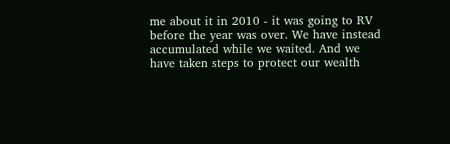me about it in 2010 - it was going to RV before the year was over. We have instead accumulated while we waited. And we have taken steps to protect our wealth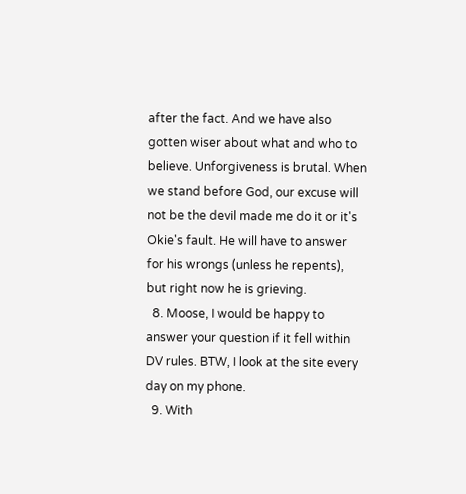after the fact. And we have also gotten wiser about what and who to believe. Unforgiveness is brutal. When we stand before God, our excuse will not be the devil made me do it or it's Okie's fault. He will have to answer for his wrongs (unless he repents), but right now he is grieving.
  8. Moose, I would be happy to answer your question if it fell within DV rules. BTW, I look at the site every day on my phone.
  9. With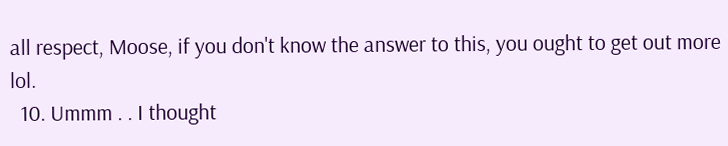all respect, Moose, if you don't know the answer to this, you ought to get out more lol.
  10. Ummm . . I thought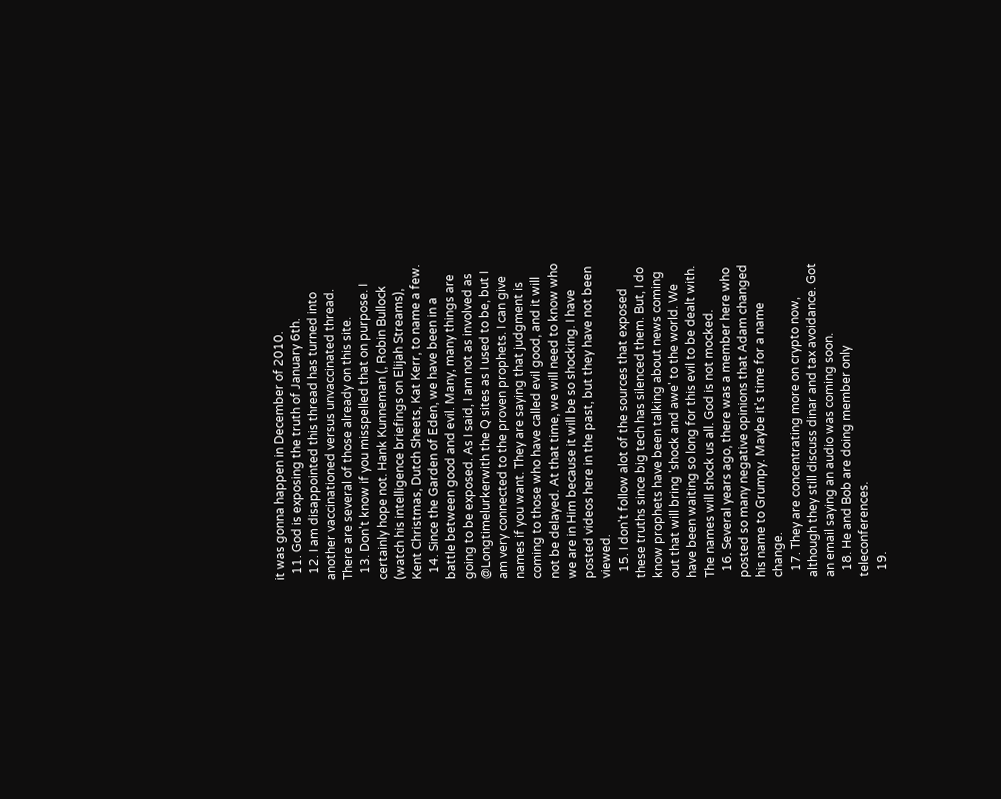it was gonna happen in December of 2010.
  11. God is exposing the truth of January 6th.
  12. I am disappointed this thread has turned into another vaccinationed versus unvaccinated thread. There are several of those already on this site.
  13. Don't know if you misspelled that on purpose. I certainly hope not. Hank Kunneman (, Robin Bullock (watch his intelligence briefings on Elijah Streams), Kent Christmas, Dutch Sheets, Kat Kerr, to name a few.
  14. Since the Garden of Eden, we have been in a battle between good and evil. Many, many things are going to be exposed. As I said, I am not as involved as @Longtimelurkerwith the Q sites as I used to be, but I am very connected to the proven prophets. I can give names if you want. They are saying that judgment is coming to those who have called evil good, and it will not be delayed. At that time, we will need to know who we are in Him because it will be so shocking. I have posted videos here in the past, but they have not been viewed.
  15. I don't follow alot of the sources that exposed these truths since big tech has silenced them. But, I do know prophets have been talking about news coming out that will bring 'shock and awe' to the world. We have been waiting so long for this evil to be dealt with. The names will shock us all. God is not mocked.
  16. Several years ago, there was a member here who posted so many negative opinions that Adam changed his name to Grumpy. Maybe it's time for a name change.
  17. They are concentrating more on crypto now, although they still discuss dinar and tax avoidance. Got an email saying an audio was coming soon.
  18. He and Bob are doing member only teleconferences.
  19.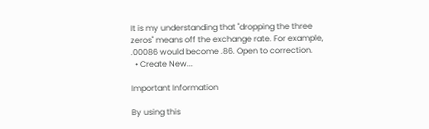It is my understanding that "dropping the three zeros" means off the exchange rate. For example, .00086 would become .86. Open to correction.
  • Create New...

Important Information

By using this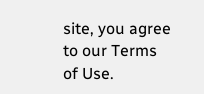site, you agree to our Terms of Use.